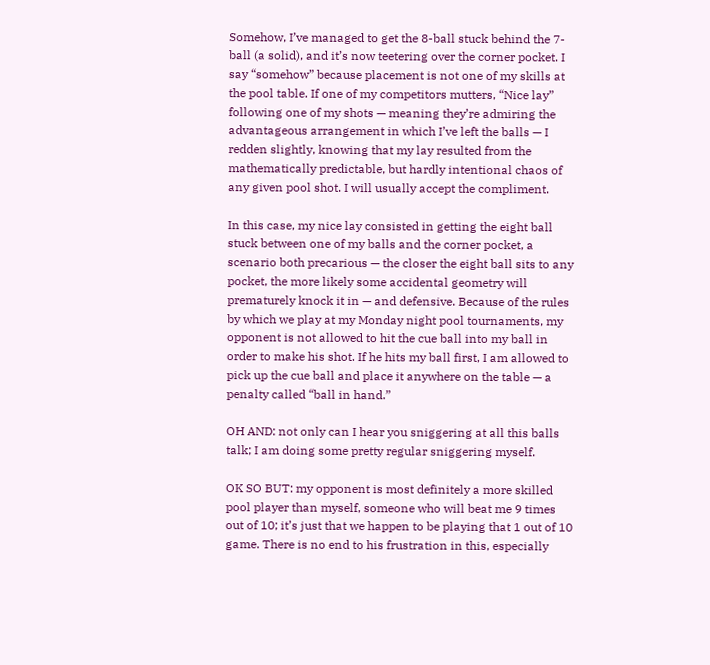Somehow, I’ve managed to get the 8-ball stuck behind the 7-ball (a solid), and it’s now teetering over the corner pocket. I say “somehow” because placement is not one of my skills at the pool table. If one of my competitors mutters, “Nice lay” following one of my shots — meaning they’re admiring the advantageous arrangement in which I’ve left the balls — I redden slightly, knowing that my lay resulted from the mathematically predictable, but hardly intentional chaos of any given pool shot. I will usually accept the compliment.

In this case, my nice lay consisted in getting the eight ball stuck between one of my balls and the corner pocket, a scenario both precarious — the closer the eight ball sits to any pocket, the more likely some accidental geometry will prematurely knock it in — and defensive. Because of the rules by which we play at my Monday night pool tournaments, my opponent is not allowed to hit the cue ball into my ball in order to make his shot. If he hits my ball first, I am allowed to pick up the cue ball and place it anywhere on the table — a penalty called “ball in hand.”

OH AND: not only can I hear you sniggering at all this balls talk; I am doing some pretty regular sniggering myself.

OK SO BUT: my opponent is most definitely a more skilled pool player than myself, someone who will beat me 9 times out of 10; it’s just that we happen to be playing that 1 out of 10 game. There is no end to his frustration in this, especially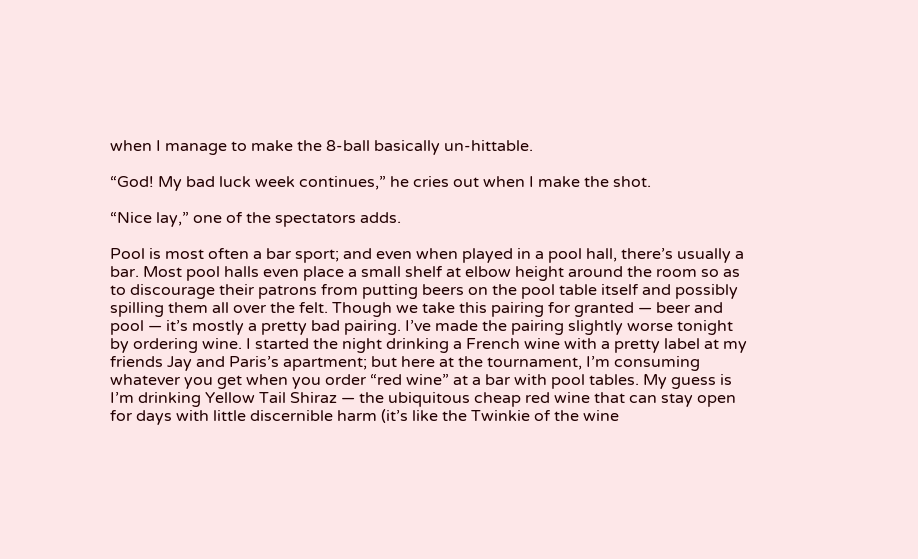when I manage to make the 8-ball basically un-hittable.

“God! My bad luck week continues,” he cries out when I make the shot.

“Nice lay,” one of the spectators adds.

Pool is most often a bar sport; and even when played in a pool hall, there’s usually a bar. Most pool halls even place a small shelf at elbow height around the room so as to discourage their patrons from putting beers on the pool table itself and possibly spilling them all over the felt. Though we take this pairing for granted — beer and pool — it’s mostly a pretty bad pairing. I’ve made the pairing slightly worse tonight by ordering wine. I started the night drinking a French wine with a pretty label at my friends Jay and Paris’s apartment; but here at the tournament, I’m consuming whatever you get when you order “red wine” at a bar with pool tables. My guess is I’m drinking Yellow Tail Shiraz — the ubiquitous cheap red wine that can stay open for days with little discernible harm (it’s like the Twinkie of the wine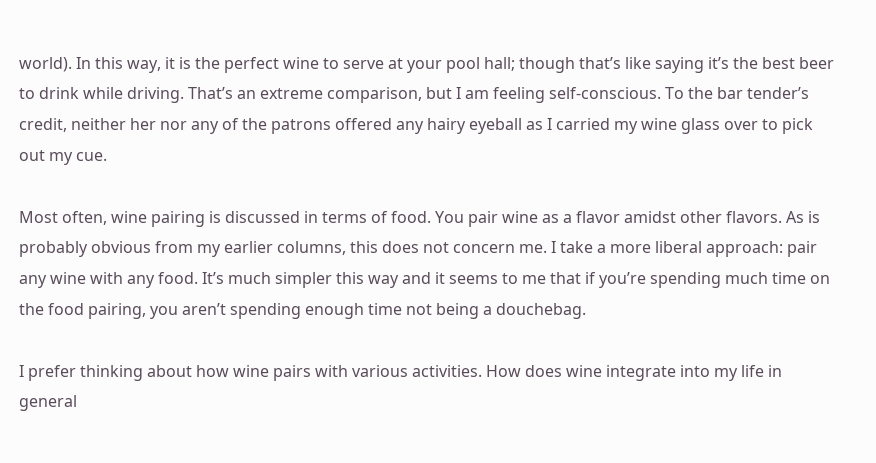world). In this way, it is the perfect wine to serve at your pool hall; though that’s like saying it’s the best beer to drink while driving. That’s an extreme comparison, but I am feeling self-conscious. To the bar tender’s credit, neither her nor any of the patrons offered any hairy eyeball as I carried my wine glass over to pick out my cue.

Most often, wine pairing is discussed in terms of food. You pair wine as a flavor amidst other flavors. As is probably obvious from my earlier columns, this does not concern me. I take a more liberal approach: pair any wine with any food. It’s much simpler this way and it seems to me that if you’re spending much time on the food pairing, you aren’t spending enough time not being a douchebag.

I prefer thinking about how wine pairs with various activities. How does wine integrate into my life in general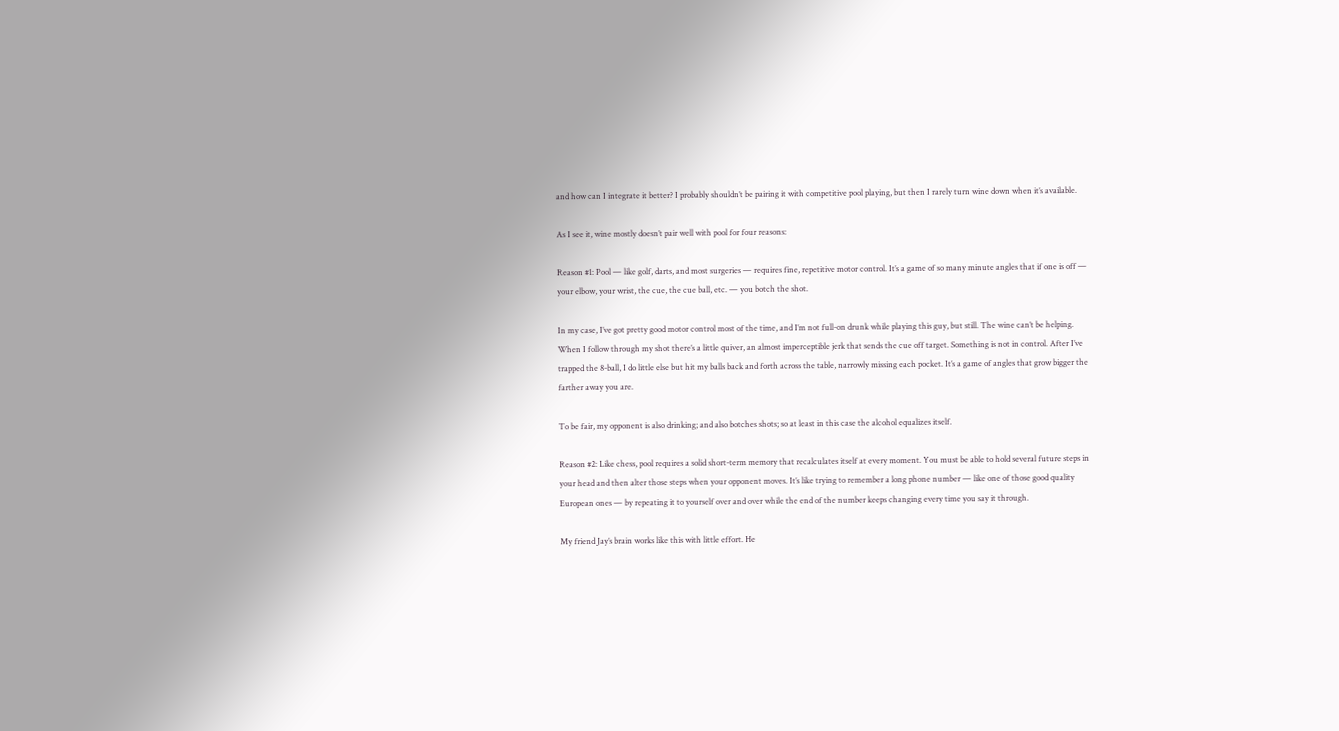and how can I integrate it better? I probably shouldn’t be pairing it with competitive pool playing, but then I rarely turn wine down when it’s available.

As I see it, wine mostly doesn’t pair well with pool for four reasons:

Reason #1: Pool — like golf, darts, and most surgeries — requires fine, repetitive motor control. It’s a game of so many minute angles that if one is off — your elbow, your wrist, the cue, the cue ball, etc. — you botch the shot.

In my case, I’ve got pretty good motor control most of the time, and I’m not full-on drunk while playing this guy, but still. The wine can’t be helping. When I follow through my shot there’s a little quiver, an almost imperceptible jerk that sends the cue off target. Something is not in control. After I’ve trapped the 8-ball, I do little else but hit my balls back and forth across the table, narrowly missing each pocket. It’s a game of angles that grow bigger the farther away you are.

To be fair, my opponent is also drinking; and also botches shots; so at least in this case the alcohol equalizes itself.

Reason #2: Like chess, pool requires a solid short-term memory that recalculates itself at every moment. You must be able to hold several future steps in your head and then alter those steps when your opponent moves. It’s like trying to remember a long phone number — like one of those good quality European ones — by repeating it to yourself over and over while the end of the number keeps changing every time you say it through.

My friend Jay’s brain works like this with little effort. He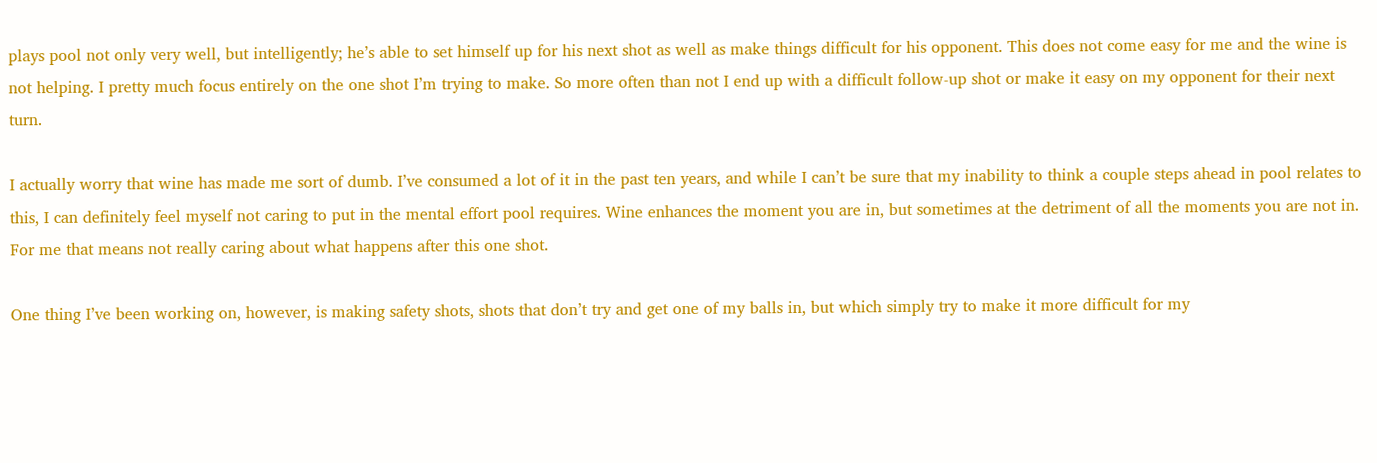plays pool not only very well, but intelligently; he’s able to set himself up for his next shot as well as make things difficult for his opponent. This does not come easy for me and the wine is not helping. I pretty much focus entirely on the one shot I’m trying to make. So more often than not I end up with a difficult follow-up shot or make it easy on my opponent for their next turn.

I actually worry that wine has made me sort of dumb. I’ve consumed a lot of it in the past ten years, and while I can’t be sure that my inability to think a couple steps ahead in pool relates to this, I can definitely feel myself not caring to put in the mental effort pool requires. Wine enhances the moment you are in, but sometimes at the detriment of all the moments you are not in. For me that means not really caring about what happens after this one shot.

One thing I’ve been working on, however, is making safety shots, shots that don’t try and get one of my balls in, but which simply try to make it more difficult for my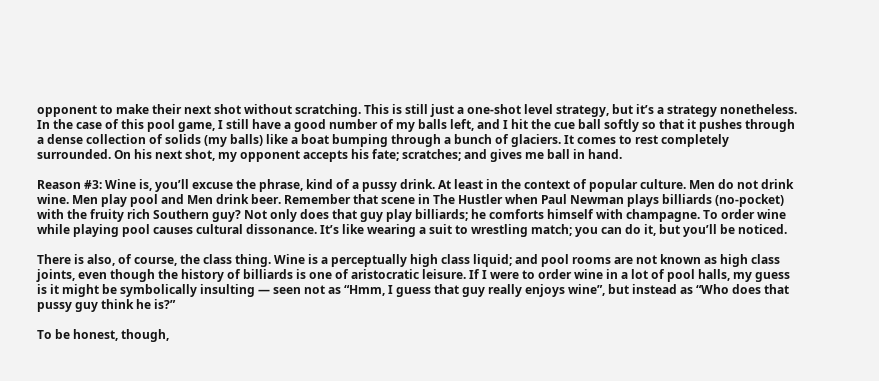opponent to make their next shot without scratching. This is still just a one-shot level strategy, but it’s a strategy nonetheless. In the case of this pool game, I still have a good number of my balls left, and I hit the cue ball softly so that it pushes through a dense collection of solids (my balls) like a boat bumping through a bunch of glaciers. It comes to rest completely surrounded. On his next shot, my opponent accepts his fate; scratches; and gives me ball in hand.

Reason #3: Wine is, you’ll excuse the phrase, kind of a pussy drink. At least in the context of popular culture. Men do not drink wine. Men play pool and Men drink beer. Remember that scene in The Hustler when Paul Newman plays billiards (no-pocket) with the fruity rich Southern guy? Not only does that guy play billiards; he comforts himself with champagne. To order wine while playing pool causes cultural dissonance. It’s like wearing a suit to wrestling match; you can do it, but you’ll be noticed.

There is also, of course, the class thing. Wine is a perceptually high class liquid; and pool rooms are not known as high class joints, even though the history of billiards is one of aristocratic leisure. If I were to order wine in a lot of pool halls, my guess is it might be symbolically insulting — seen not as “Hmm, I guess that guy really enjoys wine”, but instead as “Who does that pussy guy think he is?”

To be honest, though,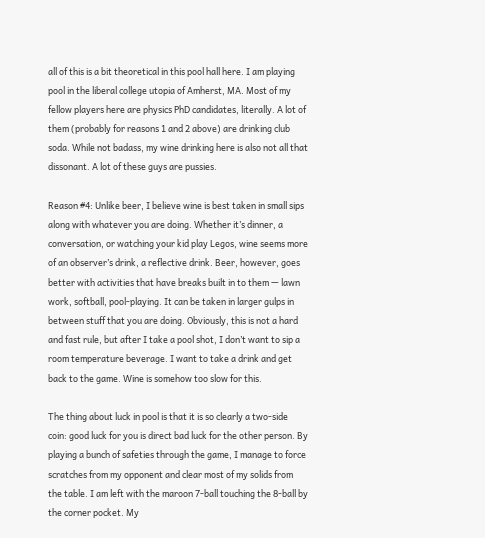all of this is a bit theoretical in this pool hall here. I am playing pool in the liberal college utopia of Amherst, MA. Most of my fellow players here are physics PhD candidates, literally. A lot of them (probably for reasons 1 and 2 above) are drinking club soda. While not badass, my wine drinking here is also not all that dissonant. A lot of these guys are pussies.

Reason #4: Unlike beer, I believe wine is best taken in small sips along with whatever you are doing. Whether it’s dinner, a conversation, or watching your kid play Legos, wine seems more of an observer’s drink, a reflective drink. Beer, however, goes better with activities that have breaks built in to them — lawn work, softball, pool-playing. It can be taken in larger gulps in between stuff that you are doing. Obviously, this is not a hard and fast rule, but after I take a pool shot, I don’t want to sip a room temperature beverage. I want to take a drink and get back to the game. Wine is somehow too slow for this.

The thing about luck in pool is that it is so clearly a two-side coin: good luck for you is direct bad luck for the other person. By playing a bunch of safeties through the game, I manage to force scratches from my opponent and clear most of my solids from the table. I am left with the maroon 7-ball touching the 8-ball by the corner pocket. My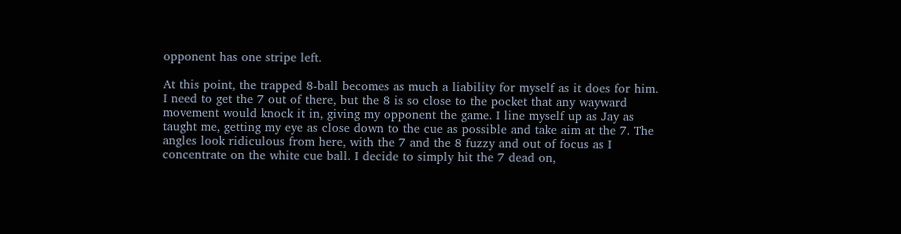opponent has one stripe left.

At this point, the trapped 8-ball becomes as much a liability for myself as it does for him. I need to get the 7 out of there, but the 8 is so close to the pocket that any wayward movement would knock it in, giving my opponent the game. I line myself up as Jay as taught me, getting my eye as close down to the cue as possible and take aim at the 7. The angles look ridiculous from here, with the 7 and the 8 fuzzy and out of focus as I concentrate on the white cue ball. I decide to simply hit the 7 dead on,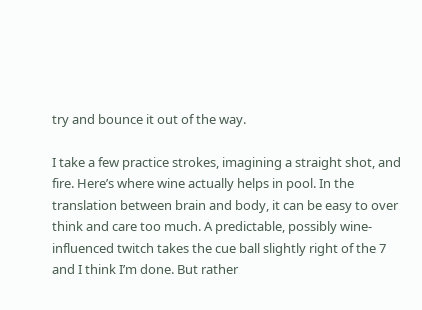try and bounce it out of the way.

I take a few practice strokes, imagining a straight shot, and fire. Here’s where wine actually helps in pool. In the translation between brain and body, it can be easy to over think and care too much. A predictable, possibly wine-influenced twitch takes the cue ball slightly right of the 7 and I think I’m done. But rather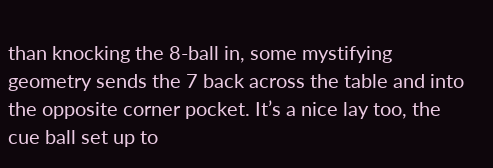than knocking the 8-ball in, some mystifying geometry sends the 7 back across the table and into the opposite corner pocket. It’s a nice lay too, the cue ball set up to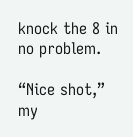knock the 8 in no problem.

“Nice shot,” my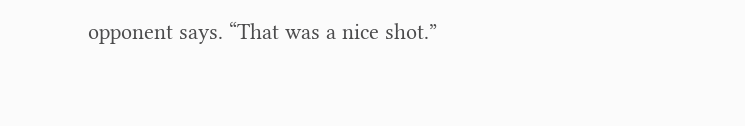opponent says. “That was a nice shot.”